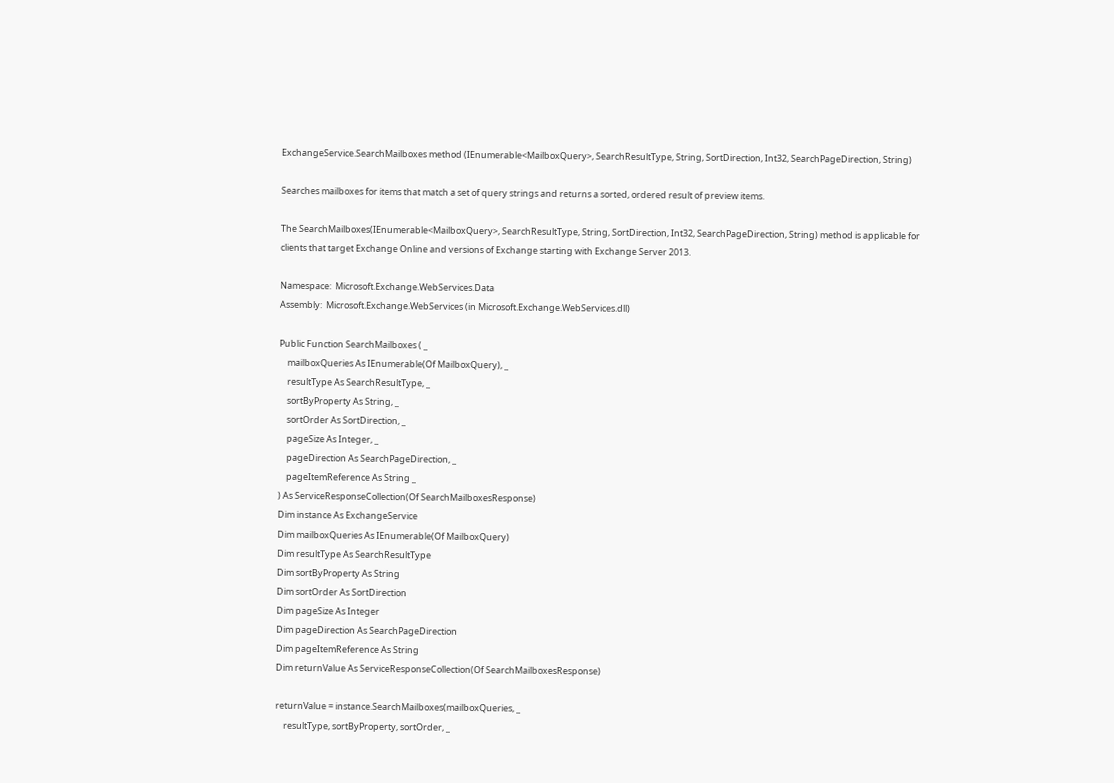ExchangeService.SearchMailboxes method (IEnumerable<MailboxQuery>, SearchResultType, String, SortDirection, Int32, SearchPageDirection, String)

Searches mailboxes for items that match a set of query strings and returns a sorted, ordered result of preview items.

The SearchMailboxes(IEnumerable<MailboxQuery>, SearchResultType, String, SortDirection, Int32, SearchPageDirection, String) method is applicable for clients that target Exchange Online and versions of Exchange starting with Exchange Server 2013.

Namespace:  Microsoft.Exchange.WebServices.Data
Assembly:  Microsoft.Exchange.WebServices (in Microsoft.Exchange.WebServices.dll)

Public Function SearchMailboxes ( _
    mailboxQueries As IEnumerable(Of MailboxQuery), _
    resultType As SearchResultType, _
    sortByProperty As String, _
    sortOrder As SortDirection, _
    pageSize As Integer, _
    pageDirection As SearchPageDirection, _
    pageItemReference As String _
) As ServiceResponseCollection(Of SearchMailboxesResponse)
Dim instance As ExchangeService
Dim mailboxQueries As IEnumerable(Of MailboxQuery)
Dim resultType As SearchResultType
Dim sortByProperty As String
Dim sortOrder As SortDirection
Dim pageSize As Integer
Dim pageDirection As SearchPageDirection
Dim pageItemReference As String
Dim returnValue As ServiceResponseCollection(Of SearchMailboxesResponse)

returnValue = instance.SearchMailboxes(mailboxQueries, _
    resultType, sortByProperty, sortOrder, _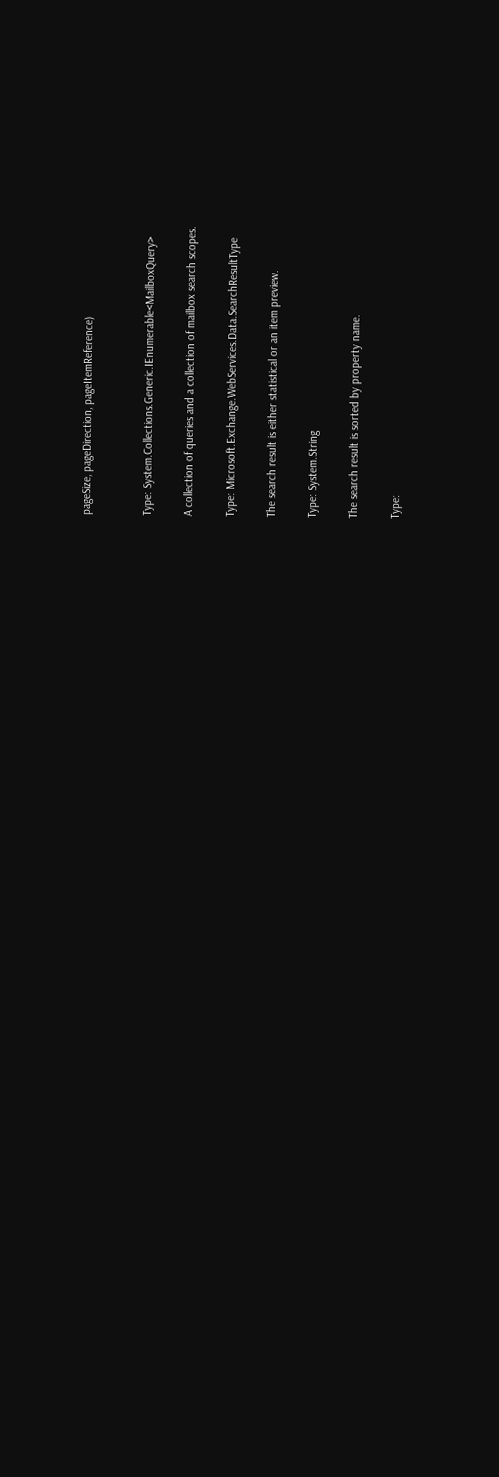pageSize, pageDirection, pageItemReference)


Type: System.Collections.Generic.IEnumerable<MailboxQuery>

A collection of queries and a collection of mailbox search scopes.

Type: Microsoft.Exchange.WebServices.Data.SearchResultType

The search result is either statistical or an item preview.

Type: System.String

The search result is sorted by property name.

Type: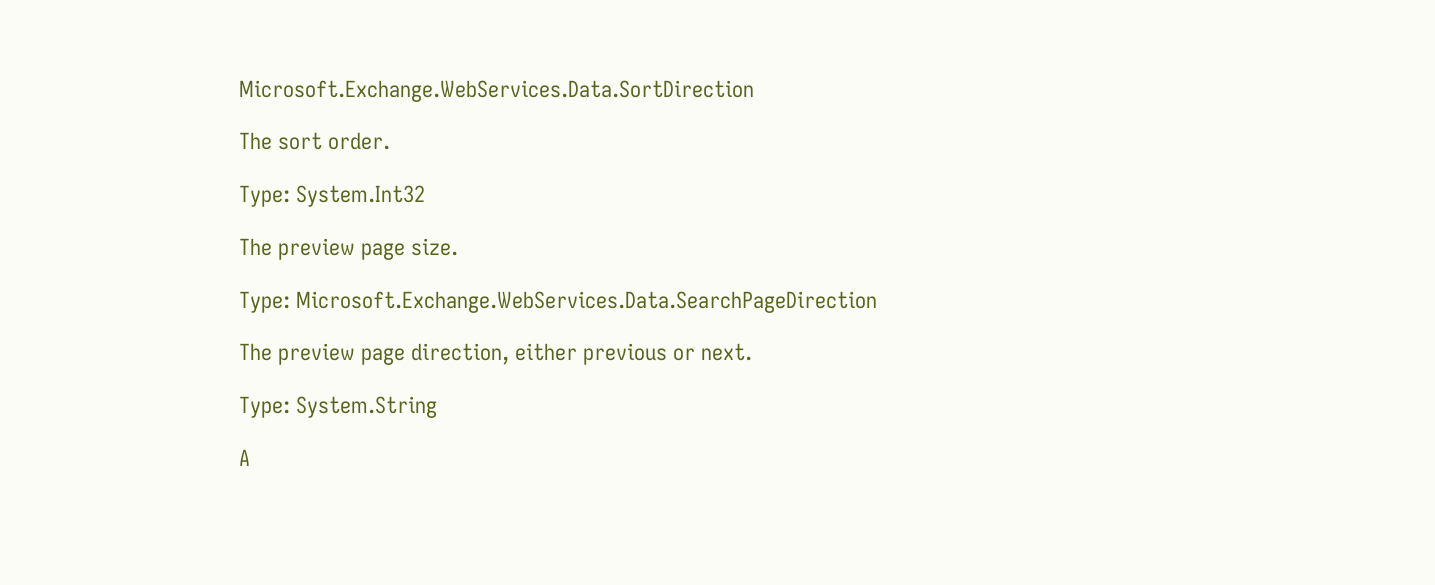Microsoft.Exchange.WebServices.Data.SortDirection

The sort order.

Type: System.Int32

The preview page size.

Type: Microsoft.Exchange.WebServices.Data.SearchPageDirection

The preview page direction, either previous or next.

Type: System.String

A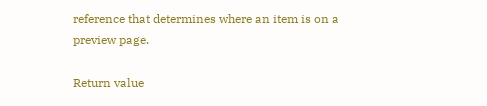reference that determines where an item is on a preview page.

Return value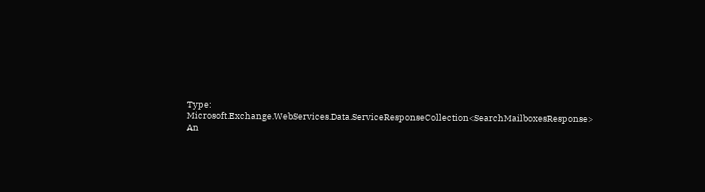Type: Microsoft.Exchange.WebServices.Data.ServiceResponseCollection<SearchMailboxesResponse>
An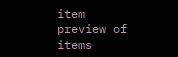item preview of items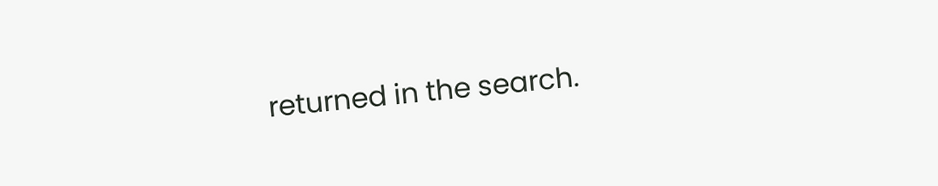returned in the search.